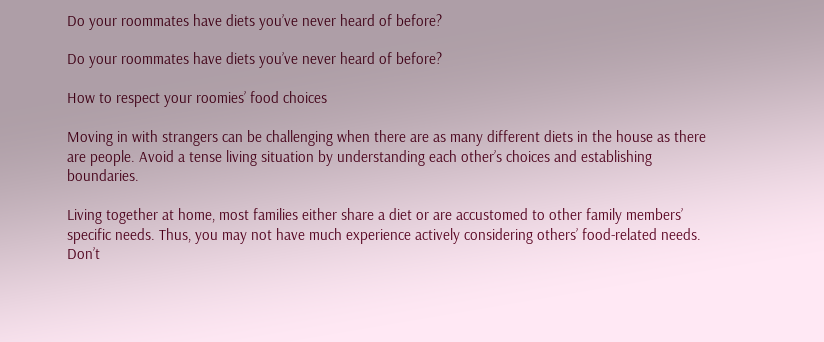Do your roommates have diets you’ve never heard of before?

Do your roommates have diets you’ve never heard of before?

How to respect your roomies’ food choices

Moving in with strangers can be challenging when there are as many different diets in the house as there are people. Avoid a tense living situation by understanding each other’s choices and establishing boundaries.

Living together at home, most families either share a diet or are accustomed to other family members’ specific needs. Thus, you may not have much experience actively considering others’ food-related needs. Don’t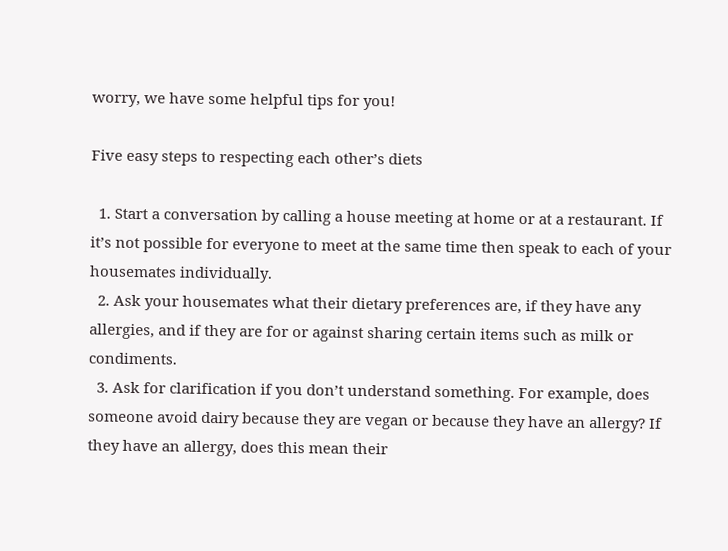worry, we have some helpful tips for you!

Five easy steps to respecting each other’s diets

  1. Start a conversation by calling a house meeting at home or at a restaurant. If it’s not possible for everyone to meet at the same time then speak to each of your housemates individually.
  2. Ask your housemates what their dietary preferences are, if they have any allergies, and if they are for or against sharing certain items such as milk or condiments.
  3. Ask for clarification if you don’t understand something. For example, does someone avoid dairy because they are vegan or because they have an allergy? If they have an allergy, does this mean their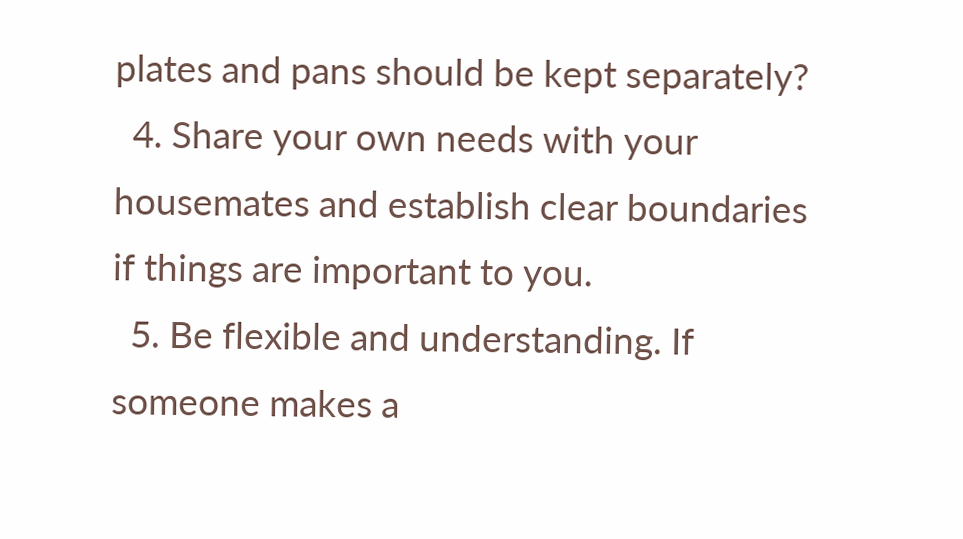plates and pans should be kept separately?
  4. Share your own needs with your housemates and establish clear boundaries if things are important to you.
  5. Be flexible and understanding. If someone makes a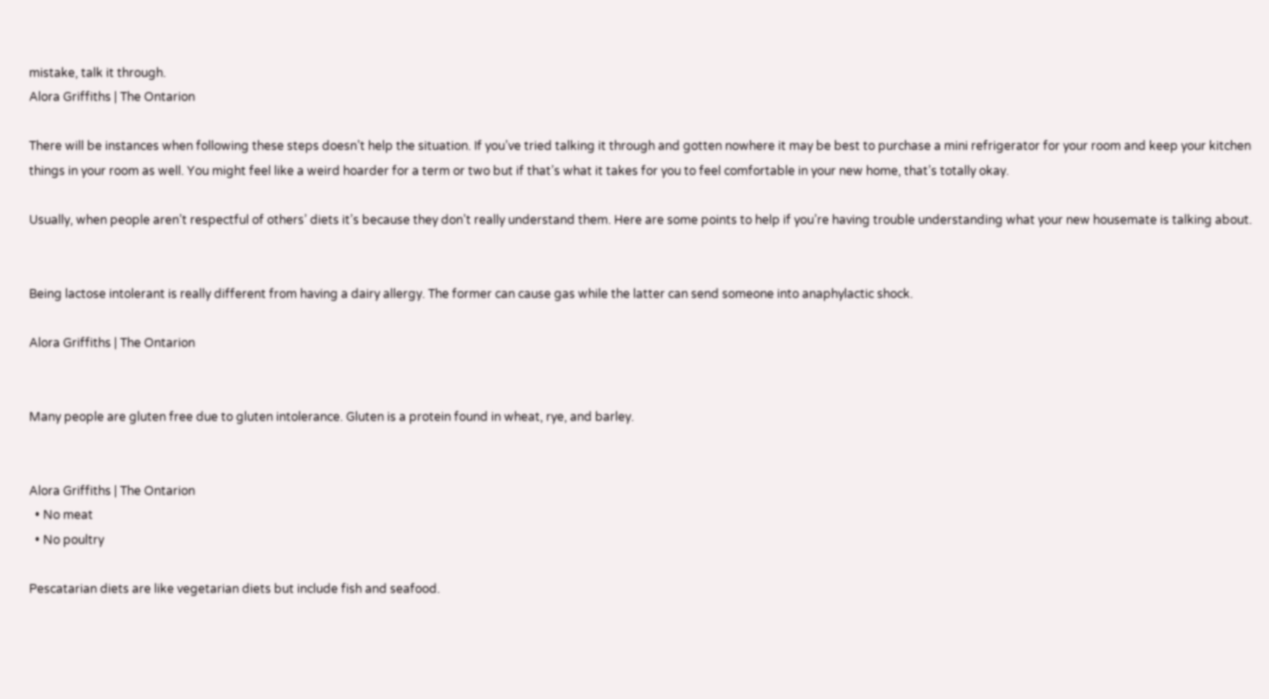mistake, talk it through.
Alora Griffiths | The Ontarion

There will be instances when following these steps doesn’t help the situation. If you’ve tried talking it through and gotten nowhere it may be best to purchase a mini refrigerator for your room and keep your kitchen things in your room as well. You might feel like a weird hoarder for a term or two but if that’s what it takes for you to feel comfortable in your new home, that’s totally okay.

Usually, when people aren’t respectful of others’ diets it’s because they don’t really understand them. Here are some points to help if you’re having trouble understanding what your new housemate is talking about.


Being lactose intolerant is really different from having a dairy allergy. The former can cause gas while the latter can send someone into anaphylactic shock.

Alora Griffiths | The Ontarion


Many people are gluten free due to gluten intolerance. Gluten is a protein found in wheat, rye, and barley.


Alora Griffiths | The Ontarion
  • No meat
  • No poultry

Pescatarian diets are like vegetarian diets but include fish and seafood.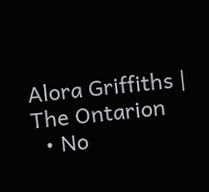Alora Griffiths | The Ontarion
  • No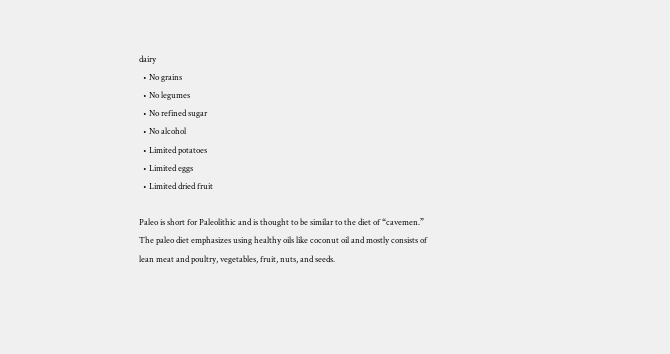dairy
  • No grains
  • No legumes
  • No refined sugar
  • No alcohol
  • Limited potatoes
  • Limited eggs
  • Limited dried fruit

Paleo is short for Paleolithic and is thought to be similar to the diet of “cavemen.” The paleo diet emphasizes using healthy oils like coconut oil and mostly consists of lean meat and poultry, vegetables, fruit, nuts, and seeds.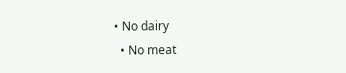• No dairy
  • No meat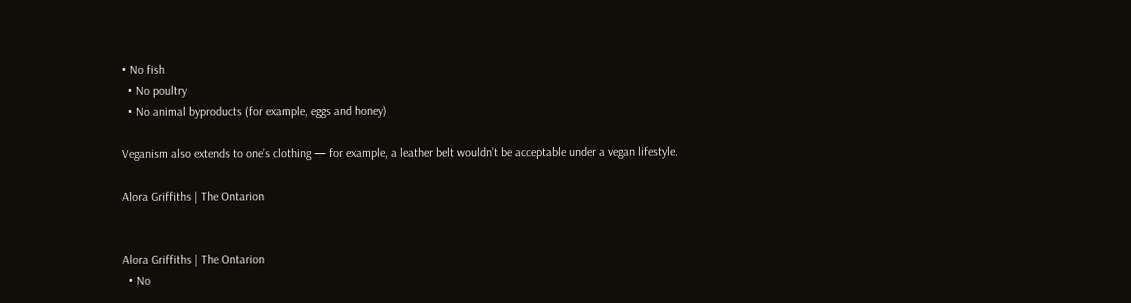• No fish
  • No poultry
  • No animal byproducts (for example, eggs and honey)

Veganism also extends to one’s clothing — for example, a leather belt wouldn’t be acceptable under a vegan lifestyle.

Alora Griffiths | The Ontarion


Alora Griffiths | The Ontarion
  • No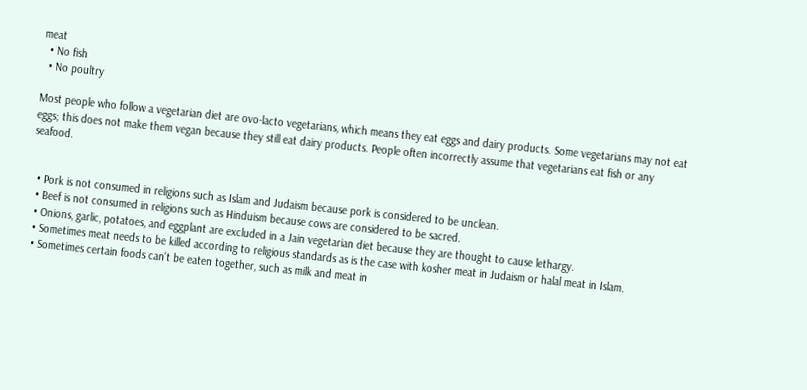meat
  • No fish
  • No poultry

Most people who follow a vegetarian diet are ovo-lacto vegetarians, which means they eat eggs and dairy products. Some vegetarians may not eat eggs; this does not make them vegan because they still eat dairy products. People often incorrectly assume that vegetarians eat fish or any seafood.


  • Pork is not consumed in religions such as Islam and Judaism because pork is considered to be unclean.
  • Beef is not consumed in religions such as Hinduism because cows are considered to be sacred.
  • Onions, garlic, potatoes, and eggplant are excluded in a Jain vegetarian diet because they are thought to cause lethargy.
  • Sometimes meat needs to be killed according to religious standards as is the case with kosher meat in Judaism or halal meat in Islam.
  • Sometimes certain foods can’t be eaten together, such as milk and meat in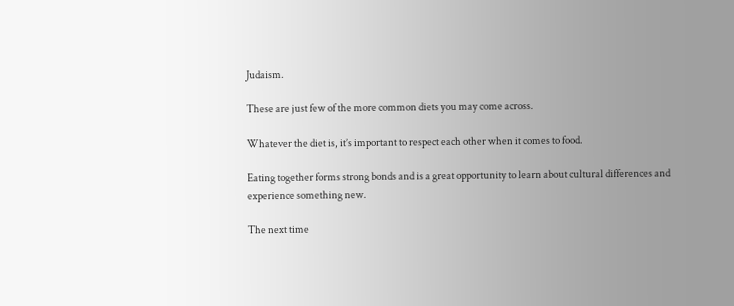Judaism.

These are just few of the more common diets you may come across.

Whatever the diet is, it’s important to respect each other when it comes to food.

Eating together forms strong bonds and is a great opportunity to learn about cultural differences and experience something new.

The next time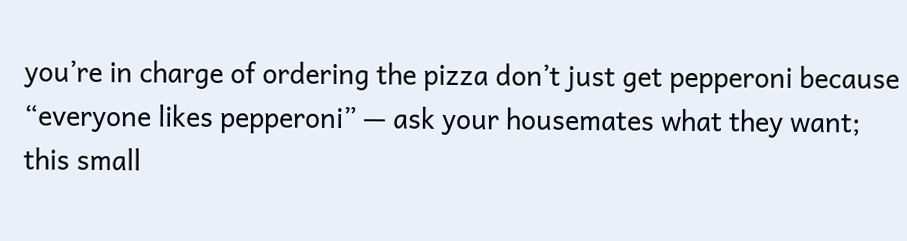you’re in charge of ordering the pizza don’t just get pepperoni because “everyone likes pepperoni” — ask your housemates what they want; this small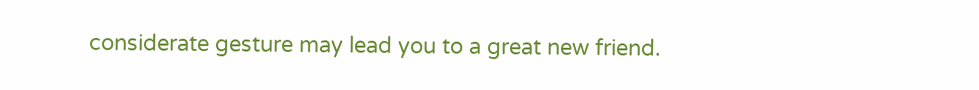considerate gesture may lead you to a great new friend.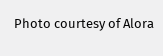Photo courtesy of Alora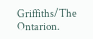Griffiths/The Ontarion.